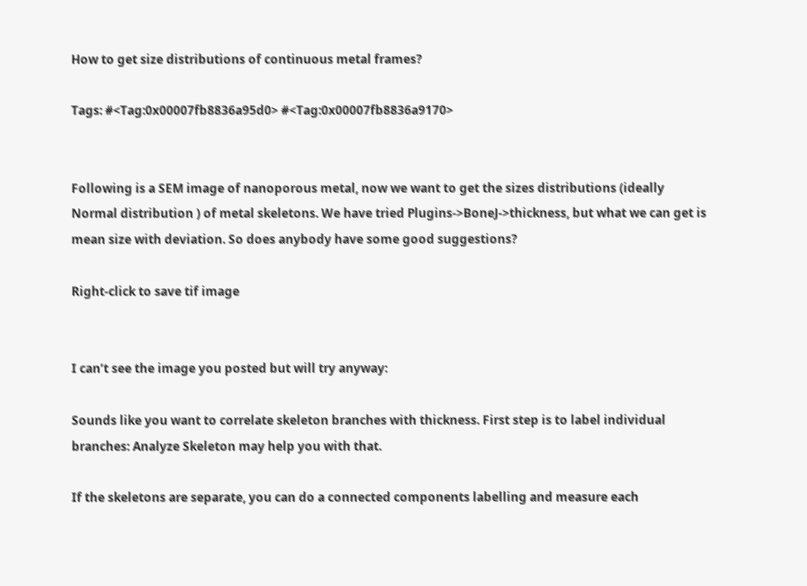How to get size distributions of continuous metal frames?

Tags: #<Tag:0x00007fb8836a95d0> #<Tag:0x00007fb8836a9170>


Following is a SEM image of nanoporous metal, now we want to get the sizes distributions (ideally Normal distribution ) of metal skeletons. We have tried Plugins->BoneJ->thickness, but what we can get is mean size with deviation. So does anybody have some good suggestions?

Right-click to save tif image


I can’t see the image you posted but will try anyway:

Sounds like you want to correlate skeleton branches with thickness. First step is to label individual branches: Analyze Skeleton may help you with that.

If the skeletons are separate, you can do a connected components labelling and measure each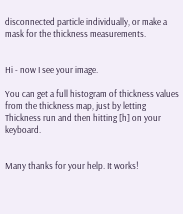disconnected particle individually, or make a mask for the thickness measurements.


Hi - now I see your image.

You can get a full histogram of thickness values from the thickness map, just by letting Thickness run and then hitting [h] on your keyboard.


Many thanks for your help. It works!